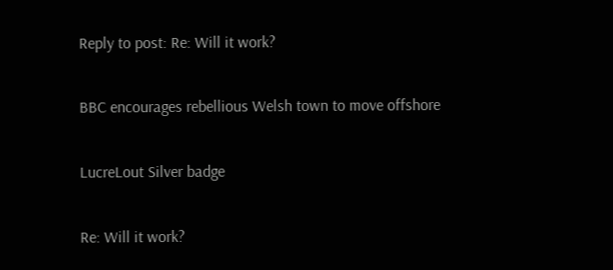Reply to post: Re: Will it work?

BBC encourages rebellious Welsh town to move offshore

LucreLout Silver badge

Re: Will it work?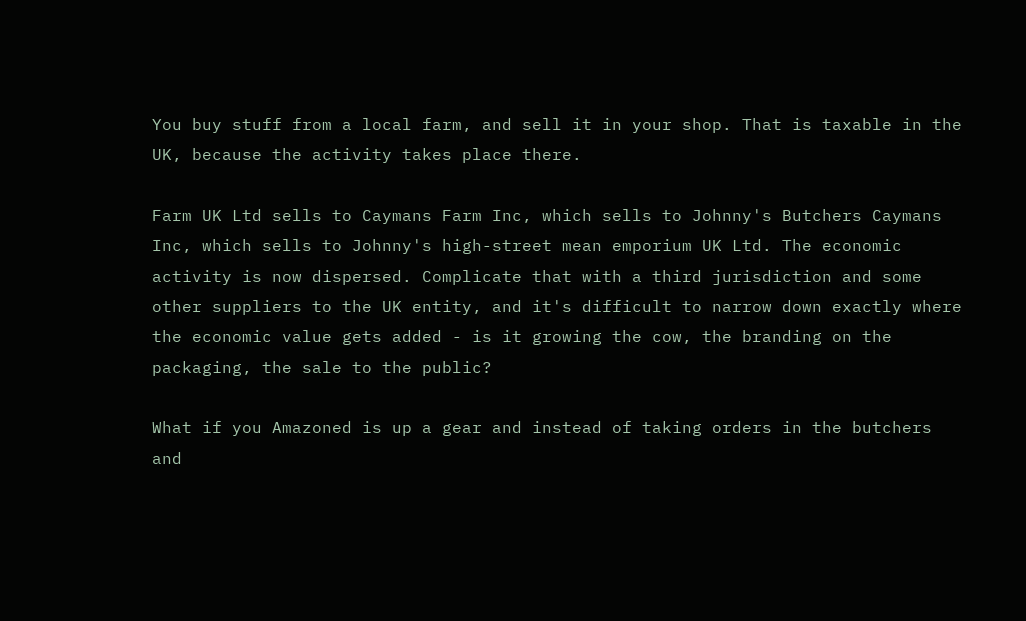You buy stuff from a local farm, and sell it in your shop. That is taxable in the UK, because the activity takes place there.

Farm UK Ltd sells to Caymans Farm Inc, which sells to Johnny's Butchers Caymans Inc, which sells to Johnny's high-street mean emporium UK Ltd. The economic activity is now dispersed. Complicate that with a third jurisdiction and some other suppliers to the UK entity, and it's difficult to narrow down exactly where the economic value gets added - is it growing the cow, the branding on the packaging, the sale to the public?

What if you Amazoned is up a gear and instead of taking orders in the butchers and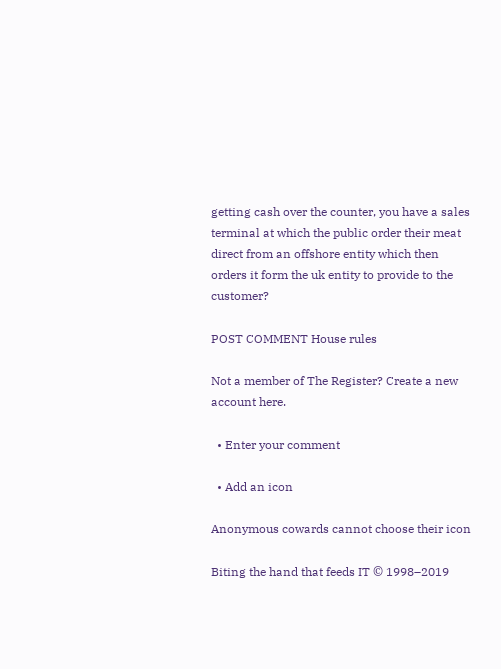getting cash over the counter, you have a sales terminal at which the public order their meat direct from an offshore entity which then orders it form the uk entity to provide to the customer?

POST COMMENT House rules

Not a member of The Register? Create a new account here.

  • Enter your comment

  • Add an icon

Anonymous cowards cannot choose their icon

Biting the hand that feeds IT © 1998–2019